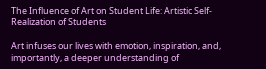The Influence of Art on Student Life: Artistic Self-Realization of Students

Art infuses our lives with emotion, inspiration, and, importantly, a deeper understanding of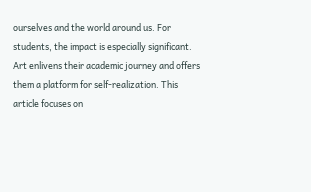ourselves and the world around us. For students, the impact is especially significant. Art enlivens their academic journey and offers them a platform for self-realization. This article focuses on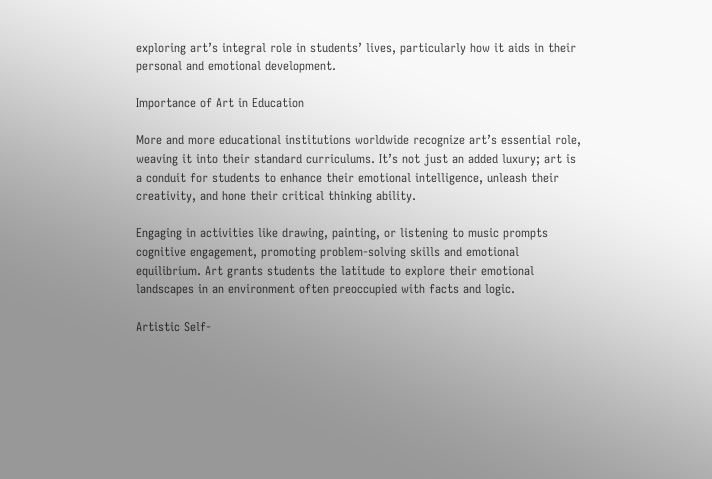exploring art’s integral role in students’ lives, particularly how it aids in their personal and emotional development.

Importance of Art in Education

More and more educational institutions worldwide recognize art’s essential role, weaving it into their standard curriculums. It’s not just an added luxury; art is a conduit for students to enhance their emotional intelligence, unleash their creativity, and hone their critical thinking ability.

Engaging in activities like drawing, painting, or listening to music prompts cognitive engagement, promoting problem-solving skills and emotional equilibrium. Art grants students the latitude to explore their emotional landscapes in an environment often preoccupied with facts and logic.

Artistic Self-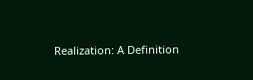Realization: A Definition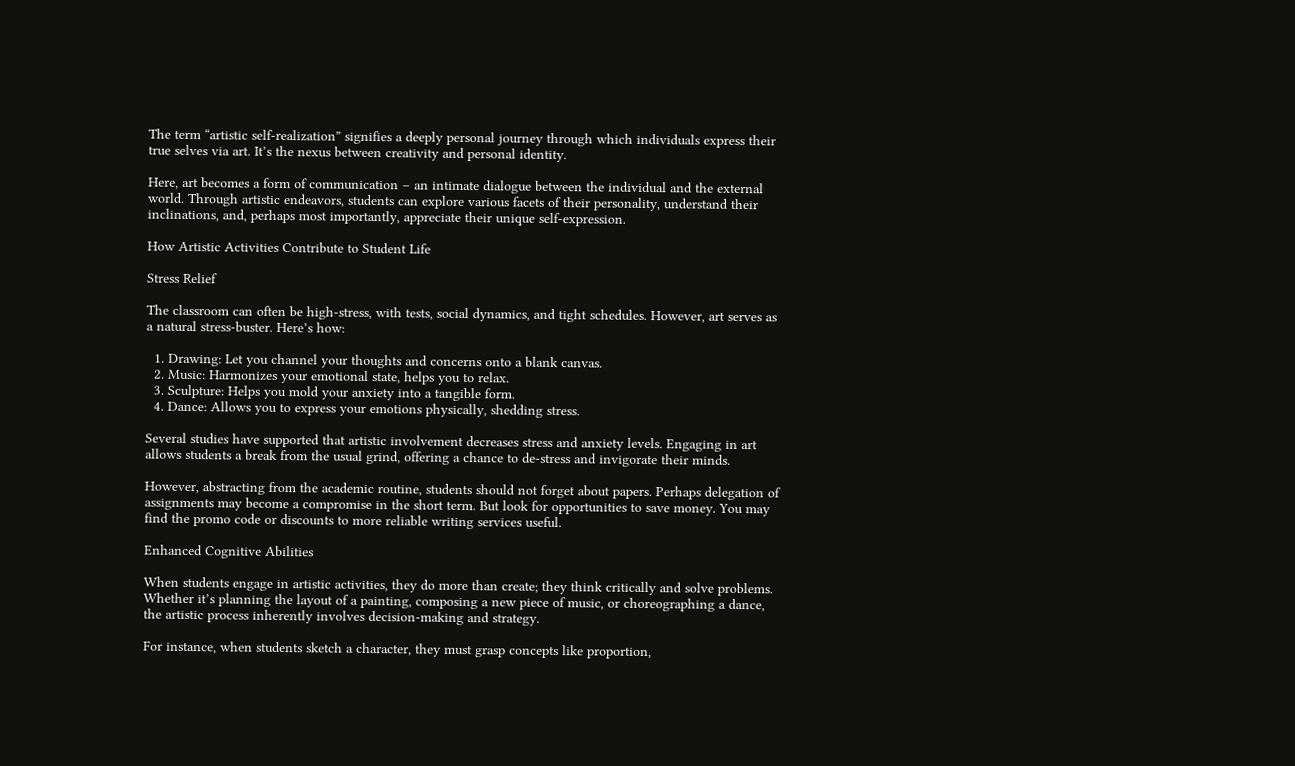The term “artistic self-realization” signifies a deeply personal journey through which individuals express their true selves via art. It’s the nexus between creativity and personal identity.

Here, art becomes a form of communication – an intimate dialogue between the individual and the external world. Through artistic endeavors, students can explore various facets of their personality, understand their inclinations, and, perhaps most importantly, appreciate their unique self-expression.

How Artistic Activities Contribute to Student Life

Stress Relief

The classroom can often be high-stress, with tests, social dynamics, and tight schedules. However, art serves as a natural stress-buster. Here’s how:

  1. Drawing: Let you channel your thoughts and concerns onto a blank canvas.
  2. Music: Harmonizes your emotional state, helps you to relax.
  3. Sculpture: Helps you mold your anxiety into a tangible form.
  4. Dance: Allows you to express your emotions physically, shedding stress.

Several studies have supported that artistic involvement decreases stress and anxiety levels. Engaging in art allows students a break from the usual grind, offering a chance to de-stress and invigorate their minds.

However, abstracting from the academic routine, students should not forget about papers. Perhaps delegation of assignments may become a compromise in the short term. But look for opportunities to save money. You may find the promo code or discounts to more reliable writing services useful.

Enhanced Cognitive Abilities

When students engage in artistic activities, they do more than create; they think critically and solve problems. Whether it’s planning the layout of a painting, composing a new piece of music, or choreographing a dance, the artistic process inherently involves decision-making and strategy.

For instance, when students sketch a character, they must grasp concepts like proportion,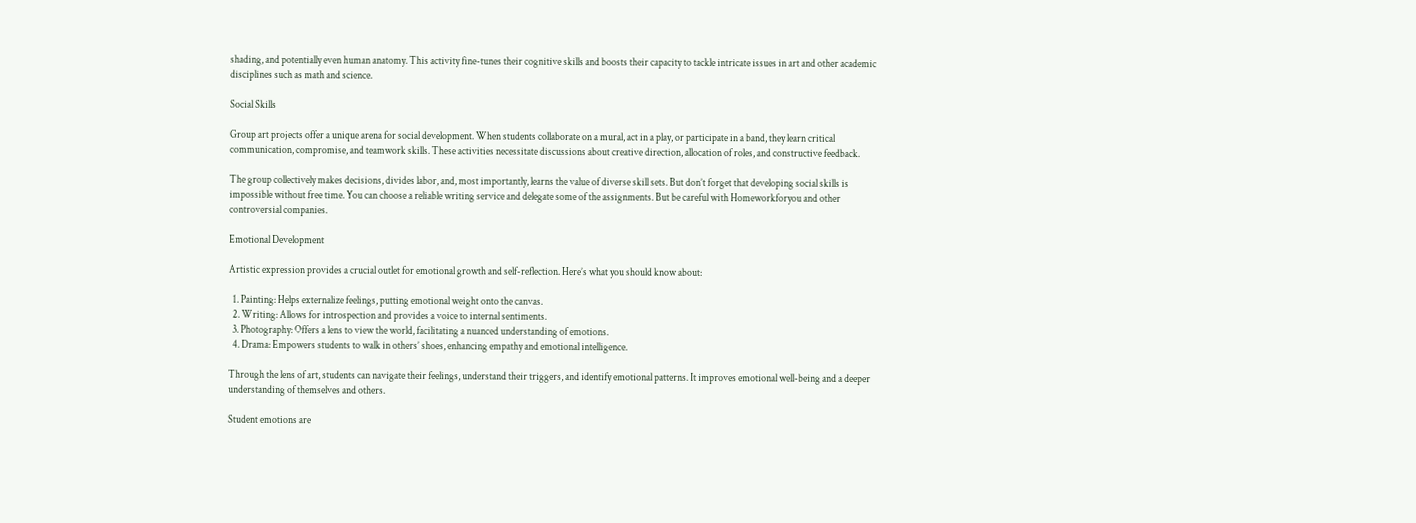shading, and potentially even human anatomy. This activity fine-tunes their cognitive skills and boosts their capacity to tackle intricate issues in art and other academic disciplines such as math and science.

Social Skills

Group art projects offer a unique arena for social development. When students collaborate on a mural, act in a play, or participate in a band, they learn critical communication, compromise, and teamwork skills. These activities necessitate discussions about creative direction, allocation of roles, and constructive feedback.

The group collectively makes decisions, divides labor, and, most importantly, learns the value of diverse skill sets. But don’t forget that developing social skills is impossible without free time. You can choose a reliable writing service and delegate some of the assignments. But be careful with Homeworkforyou and other controversial companies.

Emotional Development

Artistic expression provides a crucial outlet for emotional growth and self-reflection. Here’s what you should know about:

  1. Painting: Helps externalize feelings, putting emotional weight onto the canvas.
  2. Writing: Allows for introspection and provides a voice to internal sentiments.
  3. Photography: Offers a lens to view the world, facilitating a nuanced understanding of emotions.
  4. Drama: Empowers students to walk in others’ shoes, enhancing empathy and emotional intelligence.

Through the lens of art, students can navigate their feelings, understand their triggers, and identify emotional patterns. It improves emotional well-being and a deeper understanding of themselves and others.

Student emotions are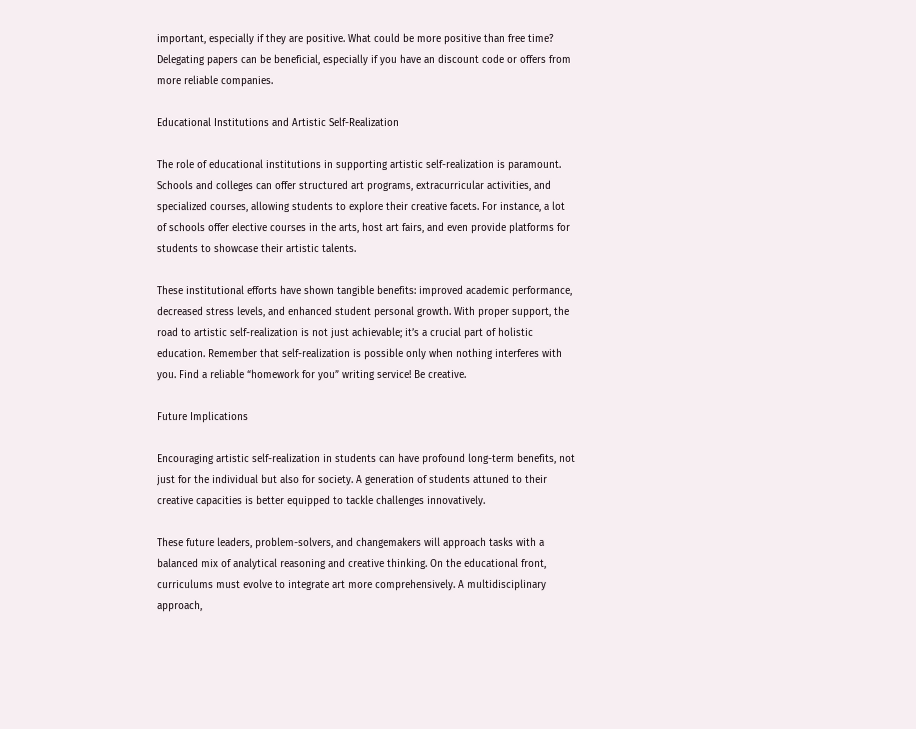important, especially if they are positive. What could be more positive than free time? Delegating papers can be beneficial, especially if you have an discount code or offers from more reliable companies.

Educational Institutions and Artistic Self-Realization

The role of educational institutions in supporting artistic self-realization is paramount. Schools and colleges can offer structured art programs, extracurricular activities, and specialized courses, allowing students to explore their creative facets. For instance, a lot of schools offer elective courses in the arts, host art fairs, and even provide platforms for students to showcase their artistic talents.

These institutional efforts have shown tangible benefits: improved academic performance, decreased stress levels, and enhanced student personal growth. With proper support, the road to artistic self-realization is not just achievable; it’s a crucial part of holistic education. Remember that self-realization is possible only when nothing interferes with you. Find a reliable “homework for you” writing service! Be creative.

Future Implications

Encouraging artistic self-realization in students can have profound long-term benefits, not just for the individual but also for society. A generation of students attuned to their creative capacities is better equipped to tackle challenges innovatively.

These future leaders, problem-solvers, and changemakers will approach tasks with a balanced mix of analytical reasoning and creative thinking. On the educational front, curriculums must evolve to integrate art more comprehensively. A multidisciplinary approach,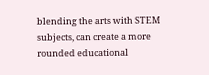blending the arts with STEM subjects, can create a more rounded educational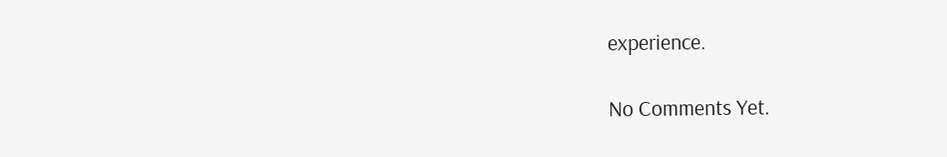experience.

No Comments Yet.